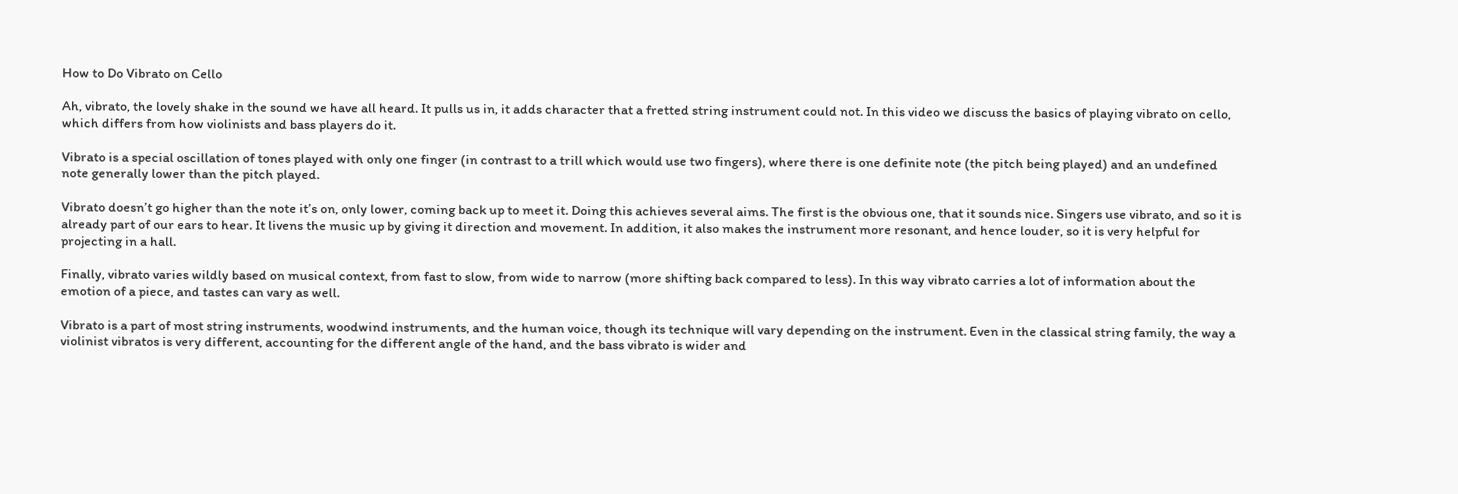How to Do Vibrato on Cello

Ah, vibrato, the lovely shake in the sound we have all heard. It pulls us in, it adds character that a fretted string instrument could not. In this video we discuss the basics of playing vibrato on cello, which differs from how violinists and bass players do it.

Vibrato is a special oscillation of tones played with only one finger (in contrast to a trill which would use two fingers), where there is one definite note (the pitch being played) and an undefined note generally lower than the pitch played.

Vibrato doesn’t go higher than the note it’s on, only lower, coming back up to meet it. Doing this achieves several aims. The first is the obvious one, that it sounds nice. Singers use vibrato, and so it is already part of our ears to hear. It livens the music up by giving it direction and movement. In addition, it also makes the instrument more resonant, and hence louder, so it is very helpful for projecting in a hall.

Finally, vibrato varies wildly based on musical context, from fast to slow, from wide to narrow (more shifting back compared to less). In this way vibrato carries a lot of information about the emotion of a piece, and tastes can vary as well.

Vibrato is a part of most string instruments, woodwind instruments, and the human voice, though its technique will vary depending on the instrument. Even in the classical string family, the way a violinist vibratos is very different, accounting for the different angle of the hand, and the bass vibrato is wider and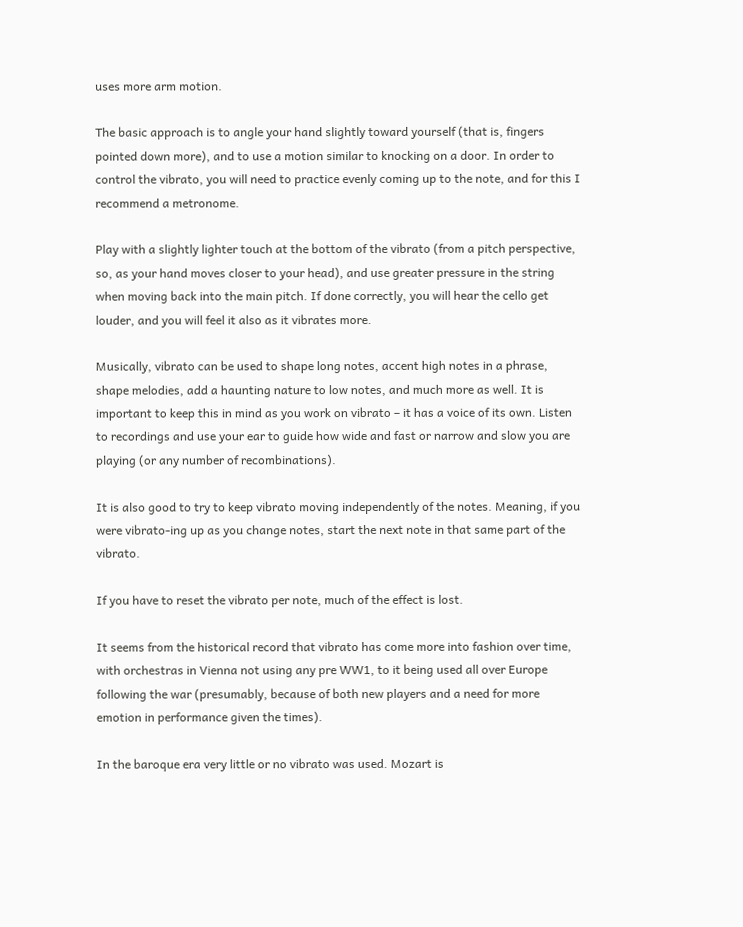uses more arm motion.

The basic approach is to angle your hand slightly toward yourself (that is, fingers pointed down more), and to use a motion similar to knocking on a door. In order to control the vibrato, you will need to practice evenly coming up to the note, and for this I recommend a metronome.

Play with a slightly lighter touch at the bottom of the vibrato (from a pitch perspective, so, as your hand moves closer to your head), and use greater pressure in the string when moving back into the main pitch. If done correctly, you will hear the cello get louder, and you will feel it also as it vibrates more.

Musically, vibrato can be used to shape long notes, accent high notes in a phrase, shape melodies, add a haunting nature to low notes, and much more as well. It is important to keep this in mind as you work on vibrato – it has a voice of its own. Listen to recordings and use your ear to guide how wide and fast or narrow and slow you are playing (or any number of recombinations).

It is also good to try to keep vibrato moving independently of the notes. Meaning, if you were vibrato-ing up as you change notes, start the next note in that same part of the vibrato.

If you have to reset the vibrato per note, much of the effect is lost.

It seems from the historical record that vibrato has come more into fashion over time, with orchestras in Vienna not using any pre WW1, to it being used all over Europe following the war (presumably, because of both new players and a need for more emotion in performance given the times).

In the baroque era very little or no vibrato was used. Mozart is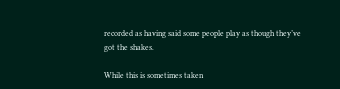recorded as having said some people play as though they’ve got the shakes.

While this is sometimes taken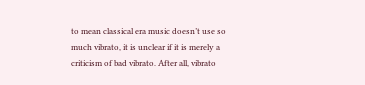to mean classical era music doesn’t use so much vibrato, it is unclear if it is merely a criticism of bad vibrato. After all, vibrato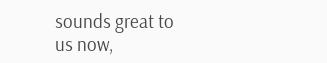sounds great to us now,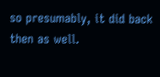so presumably, it did back then as well.